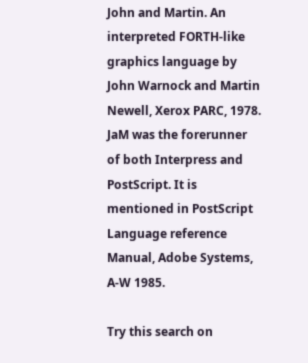John and Martin. An interpreted FORTH-like graphics language by John Warnock and Martin Newell, Xerox PARC, 1978. JaM was the forerunner of both Interpress and PostScript. It is mentioned in PostScript Language reference Manual, Adobe Systems, A-W 1985.

Try this search on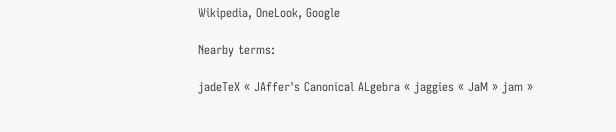Wikipedia, OneLook, Google

Nearby terms:

jadeTeX « JAffer's Canonical ALgebra « jaggies « JaM » jam »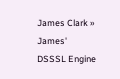James Clark » James' DSSSL Engine